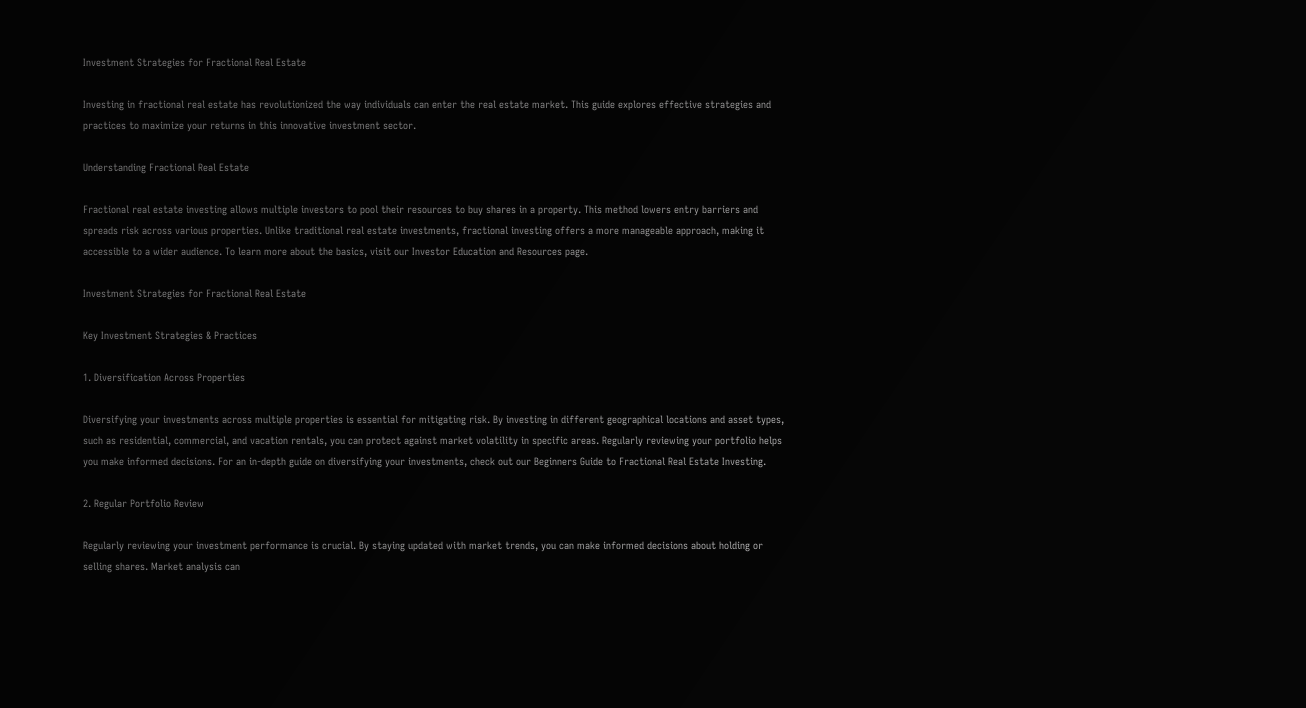Investment Strategies for Fractional Real Estate

Investing in fractional real estate has revolutionized the way individuals can enter the real estate market. This guide explores effective strategies and practices to maximize your returns in this innovative investment sector.

Understanding Fractional Real Estate

Fractional real estate investing allows multiple investors to pool their resources to buy shares in a property. This method lowers entry barriers and spreads risk across various properties. Unlike traditional real estate investments, fractional investing offers a more manageable approach, making it accessible to a wider audience. To learn more about the basics, visit our Investor Education and Resources page.

Investment Strategies for Fractional Real Estate

Key Investment Strategies & Practices

1. Diversification Across Properties

Diversifying your investments across multiple properties is essential for mitigating risk. By investing in different geographical locations and asset types, such as residential, commercial, and vacation rentals, you can protect against market volatility in specific areas. Regularly reviewing your portfolio helps you make informed decisions. For an in-depth guide on diversifying your investments, check out our Beginners Guide to Fractional Real Estate Investing.

2. Regular Portfolio Review

Regularly reviewing your investment performance is crucial. By staying updated with market trends, you can make informed decisions about holding or selling shares. Market analysis can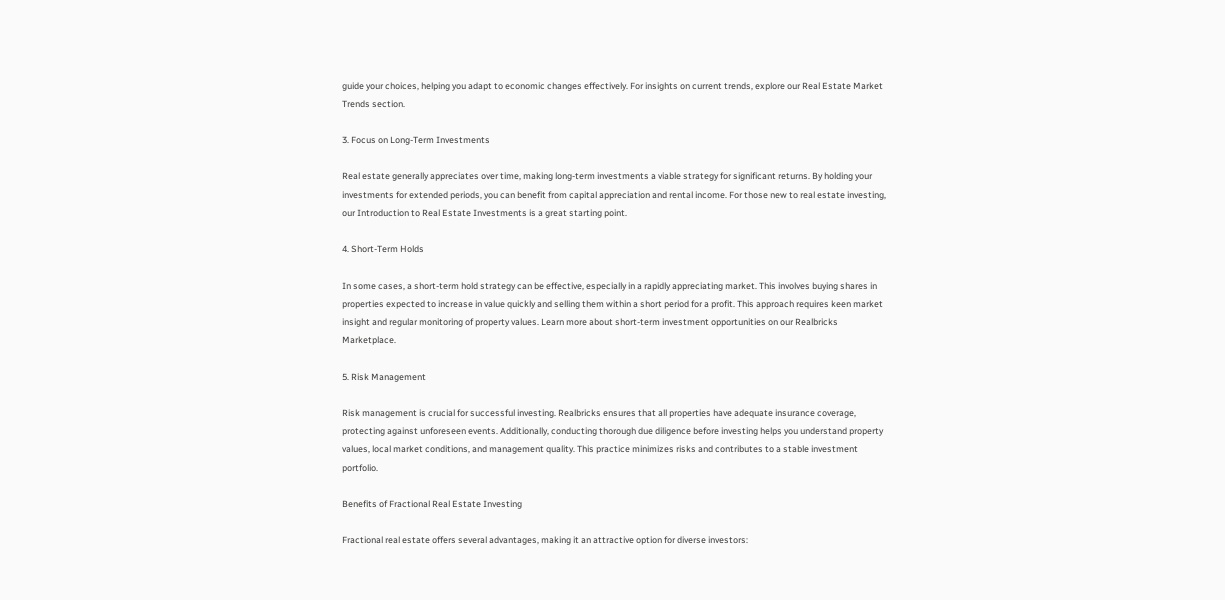guide your choices, helping you adapt to economic changes effectively. For insights on current trends, explore our Real Estate Market Trends section.

3. Focus on Long-Term Investments

Real estate generally appreciates over time, making long-term investments a viable strategy for significant returns. By holding your investments for extended periods, you can benefit from capital appreciation and rental income. For those new to real estate investing, our Introduction to Real Estate Investments is a great starting point.

4. Short-Term Holds

In some cases, a short-term hold strategy can be effective, especially in a rapidly appreciating market. This involves buying shares in properties expected to increase in value quickly and selling them within a short period for a profit. This approach requires keen market insight and regular monitoring of property values. Learn more about short-term investment opportunities on our Realbricks Marketplace.

5. Risk Management

Risk management is crucial for successful investing. Realbricks ensures that all properties have adequate insurance coverage, protecting against unforeseen events. Additionally, conducting thorough due diligence before investing helps you understand property values, local market conditions, and management quality. This practice minimizes risks and contributes to a stable investment portfolio.

Benefits of Fractional Real Estate Investing

Fractional real estate offers several advantages, making it an attractive option for diverse investors: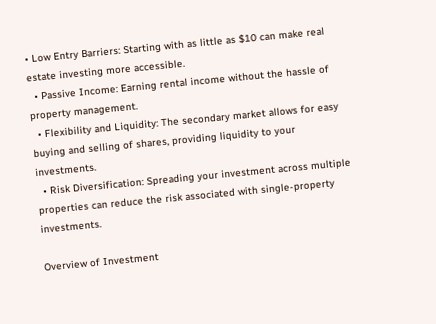• Low Entry Barriers: Starting with as little as $10 can make real estate investing more accessible.
  • Passive Income: Earning rental income without the hassle of property management.
  • Flexibility and Liquidity: The secondary market allows for easy buying and selling of shares, providing liquidity to your investments.
  • Risk Diversification: Spreading your investment across multiple properties can reduce the risk associated with single-property investments.

Overview of Investment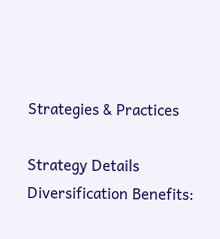Strategies & Practices

Strategy Details
Diversification Benefits: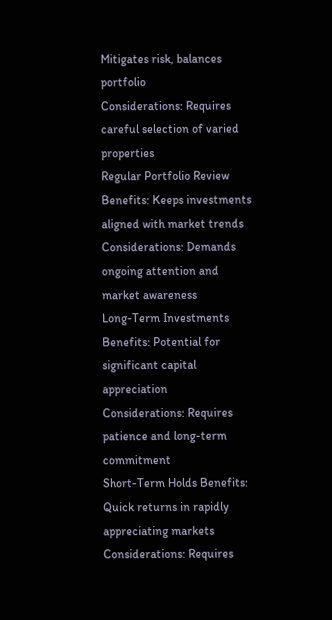Mitigates risk, balances portfolio
Considerations: Requires careful selection of varied properties
Regular Portfolio Review Benefits: Keeps investments aligned with market trends
Considerations: Demands ongoing attention and market awareness
Long-Term Investments Benefits: Potential for significant capital appreciation
Considerations: Requires patience and long-term commitment
Short-Term Holds Benefits: Quick returns in rapidly appreciating markets
Considerations: Requires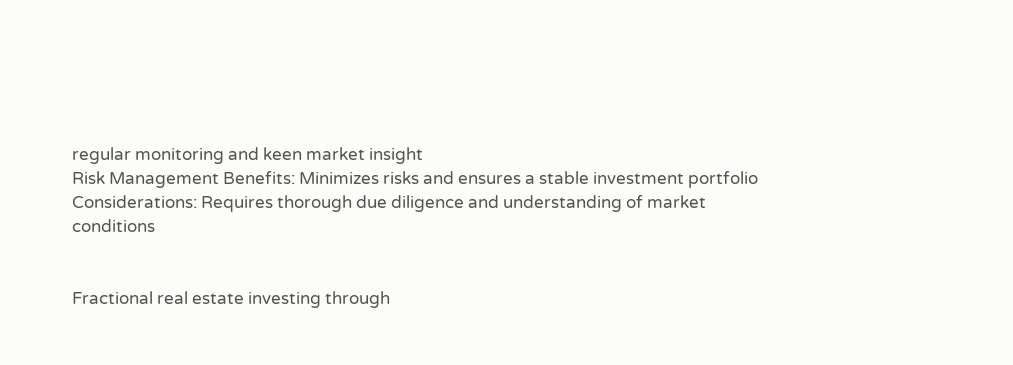regular monitoring and keen market insight
Risk Management Benefits: Minimizes risks and ensures a stable investment portfolio
Considerations: Requires thorough due diligence and understanding of market conditions


Fractional real estate investing through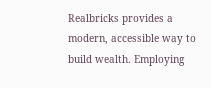Realbricks provides a modern, accessible way to build wealth. Employing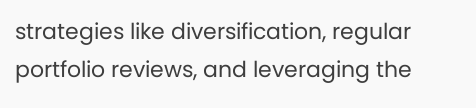strategies like diversification, regular portfolio reviews, and leveraging the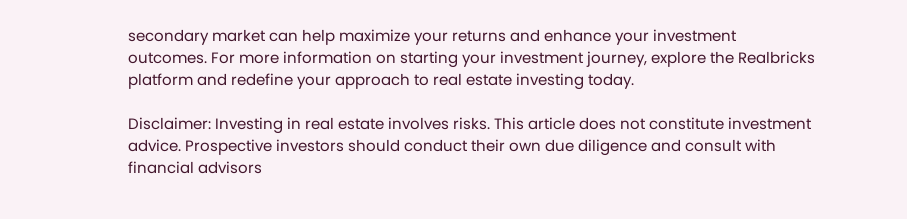secondary market can help maximize your returns and enhance your investment outcomes. For more information on starting your investment journey, explore the Realbricks platform and redefine your approach to real estate investing today.

Disclaimer: Investing in real estate involves risks. This article does not constitute investment advice. Prospective investors should conduct their own due diligence and consult with financial advisors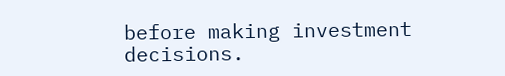before making investment decisions.